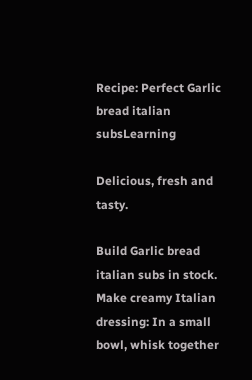Recipe: Perfect Garlic bread italian subsLearning

Delicious, fresh and tasty.

Build Garlic bread italian subs in stock. Make creamy Italian dressing: In a small bowl, whisk together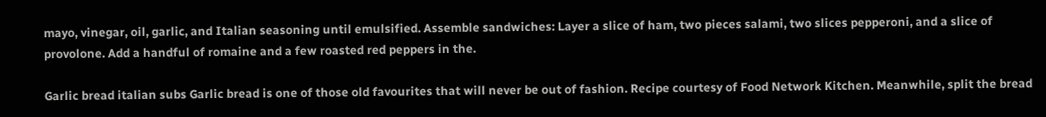mayo, vinegar, oil, garlic, and Italian seasoning until emulsified. Assemble sandwiches: Layer a slice of ham, two pieces salami, two slices pepperoni, and a slice of provolone. Add a handful of romaine and a few roasted red peppers in the.

Garlic bread italian subs Garlic bread is one of those old favourites that will never be out of fashion. Recipe courtesy of Food Network Kitchen. Meanwhile, split the bread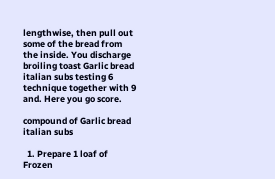lengthwise, then pull out some of the bread from the inside. You discharge broiling toast Garlic bread italian subs testing 6 technique together with 9 and. Here you go score.

compound of Garlic bread italian subs

  1. Prepare 1 loaf of Frozen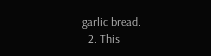garlic bread.
  2. This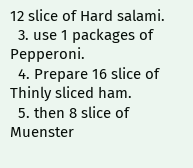12 slice of Hard salami.
  3. use 1 packages of Pepperoni.
  4. Prepare 16 slice of Thinly sliced ham.
  5. then 8 slice of Muenster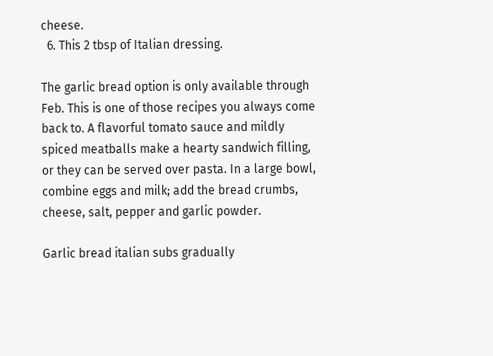cheese.
  6. This 2 tbsp of Italian dressing.

The garlic bread option is only available through Feb. This is one of those recipes you always come back to. A flavorful tomato sauce and mildly spiced meatballs make a hearty sandwich filling, or they can be served over pasta. In a large bowl, combine eggs and milk; add the bread crumbs, cheese, salt, pepper and garlic powder.

Garlic bread italian subs gradually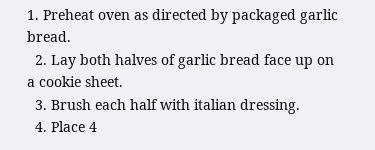1. Preheat oven as directed by packaged garlic bread.
  2. Lay both halves of garlic bread face up on a cookie sheet.
  3. Brush each half with italian dressing.
  4. Place 4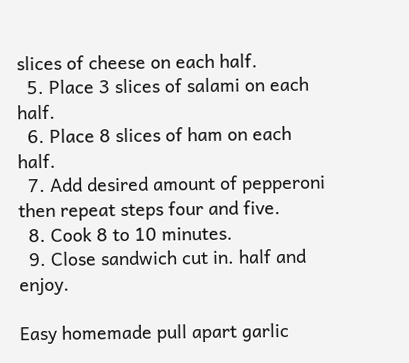slices of cheese on each half.
  5. Place 3 slices of salami on each half.
  6. Place 8 slices of ham on each half.
  7. Add desired amount of pepperoni then repeat steps four and five.
  8. Cook 8 to 10 minutes.
  9. Close sandwich cut in. half and enjoy.

Easy homemade pull apart garlic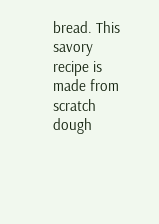bread. This savory recipe is made from scratch dough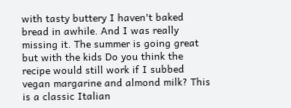with tasty buttery I haven't baked bread in awhile. And I was really missing it. The summer is going great but with the kids Do you think the recipe would still work if I subbed vegan margarine and almond milk? This is a classic Italian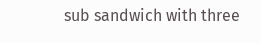sub sandwich with three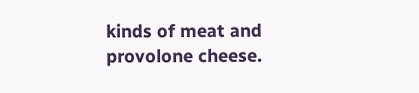kinds of meat and provolone cheese.